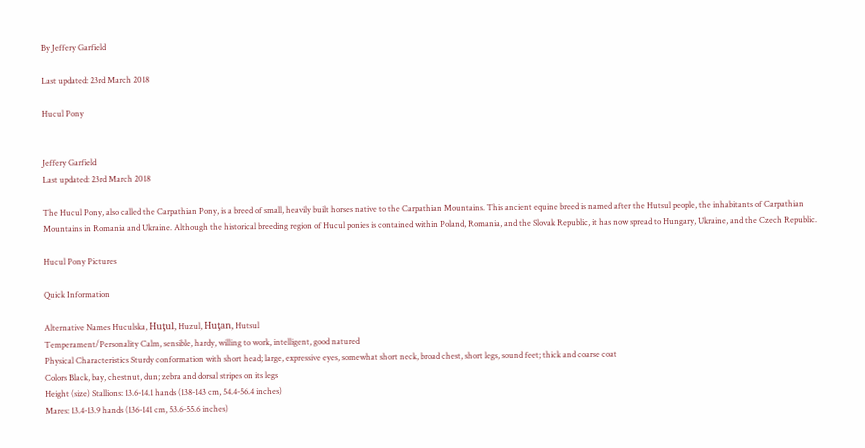By Jeffery Garfield

Last updated: 23rd March 2018

Hucul Pony


Jeffery Garfield
Last updated: 23rd March 2018

The Hucul Pony, also called the Carpathian Pony, is a breed of small, heavily built horses native to the Carpathian Mountains. This ancient equine breed is named after the Hutsul people, the inhabitants of Carpathian Mountains in Romania and Ukraine. Although the historical breeding region of Hucul ponies is contained within Poland, Romania, and the Slovak Republic, it has now spread to Hungary, Ukraine, and the Czech Republic.

Hucul Pony Pictures

Quick Information

Alternative Names Huculska, Huţul, Huzul, Huţan, Hutsul
Temperament/Personality Calm, sensible, hardy, willing to work, intelligent, good natured
Physical Characteristics Sturdy conformation with short head; large, expressive eyes, somewhat short neck, broad chest, short legs, sound feet; thick and coarse coat
Colors Black, bay, chestnut, dun; zebra and dorsal stripes on its legs
Height (size) Stallions: 13.6-14.1 hands (138-143 cm, 54.4-56.4 inches)
Mares: 13.4-13.9 hands (136-141 cm, 53.6-55.6 inches)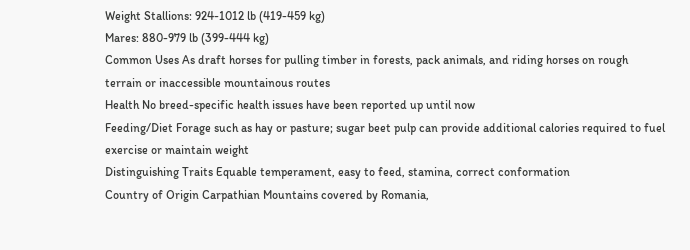Weight Stallions: 924-1012 lb (419-459 kg)
Mares: 880-979 lb (399-444 kg)
Common Uses As draft horses for pulling timber in forests, pack animals, and riding horses on rough terrain or inaccessible mountainous routes
Health No breed-specific health issues have been reported up until now
Feeding/Diet Forage such as hay or pasture; sugar beet pulp can provide additional calories required to fuel exercise or maintain weight
Distinguishing Traits Equable temperament, easy to feed, stamina, correct conformation
Country of Origin Carpathian Mountains covered by Romania,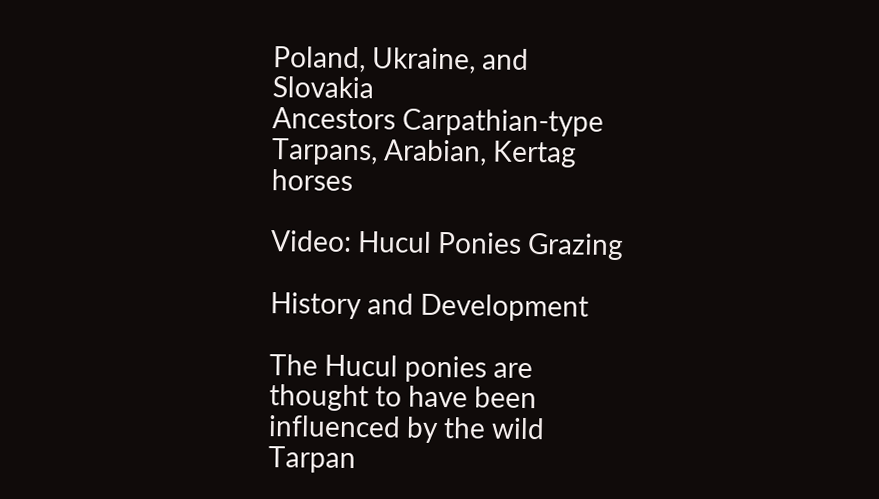Poland, Ukraine, and Slovakia
Ancestors Carpathian-type Tarpans, Arabian, Kertag horses

Video: Hucul Ponies Grazing

History and Development

The Hucul ponies are thought to have been influenced by the wild Tarpan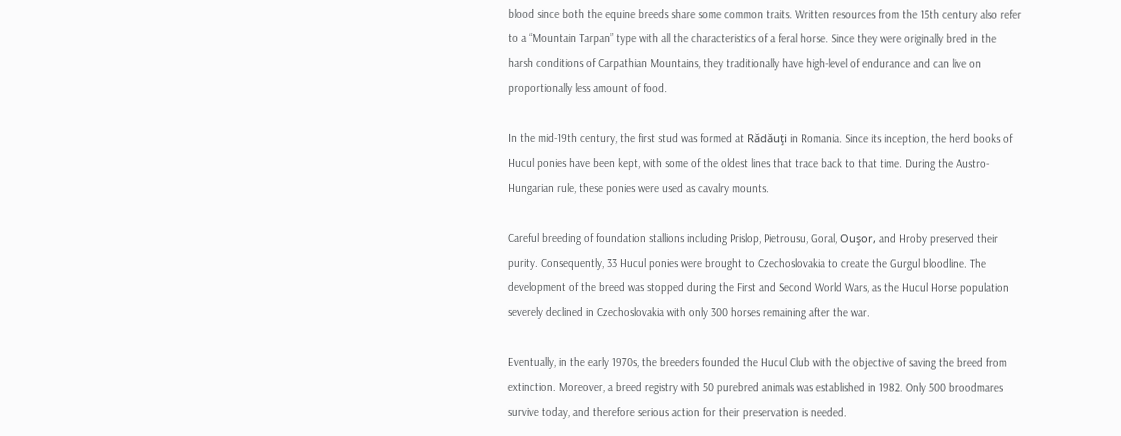blood since both the equine breeds share some common traits. Written resources from the 15th century also refer to a “Mountain Tarpan” type with all the characteristics of a feral horse. Since they were originally bred in the harsh conditions of Carpathian Mountains, they traditionally have high-level of endurance and can live on proportionally less amount of food.

In the mid-19th century, the first stud was formed at Rădăuţi in Romania. Since its inception, the herd books of Hucul ponies have been kept, with some of the oldest lines that trace back to that time. During the Austro-Hungarian rule, these ponies were used as cavalry mounts.

Careful breeding of foundation stallions including Prislop, Pietrousu, Goral, Ouşor, and Hroby preserved their purity. Consequently, 33 Hucul ponies were brought to Czechoslovakia to create the Gurgul bloodline. The development of the breed was stopped during the First and Second World Wars, as the Hucul Horse population severely declined in Czechoslovakia with only 300 horses remaining after the war.

Eventually, in the early 1970s, the breeders founded the Hucul Club with the objective of saving the breed from extinction. Moreover, a breed registry with 50 purebred animals was established in 1982. Only 500 broodmares survive today, and therefore serious action for their preservation is needed.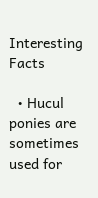Interesting Facts

  • Hucul ponies are sometimes used for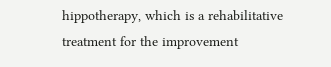hippotherapy, which is a rehabilitative treatment for the improvement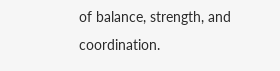of balance, strength, and coordination.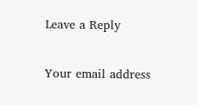Leave a Reply

Your email address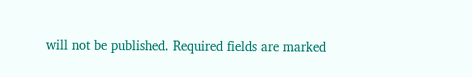will not be published. Required fields are marked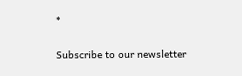*

Subscribe to our newsletter